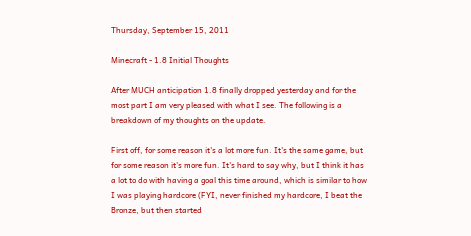Thursday, September 15, 2011

Minecraft - 1.8 Initial Thoughts

After MUCH anticipation 1.8 finally dropped yesterday and for the most part I am very pleased with what I see. The following is a breakdown of my thoughts on the update.

First off, for some reason it's a lot more fun. It's the same game, but for some reason it's more fun. It's hard to say why, but I think it has a lot to do with having a goal this time around, which is similar to how I was playing hardcore (FYI, never finished my hardcore, I beat the Bronze, but then started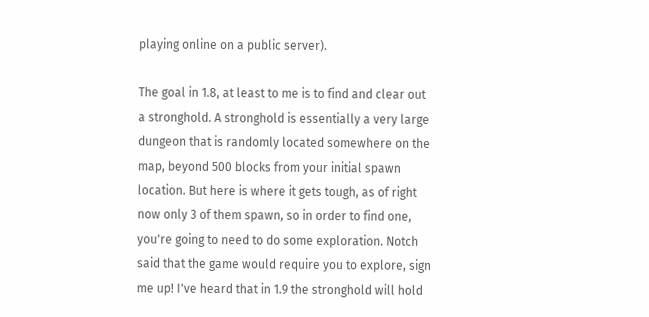playing online on a public server).

The goal in 1.8, at least to me is to find and clear out a stronghold. A stronghold is essentially a very large dungeon that is randomly located somewhere on the map, beyond 500 blocks from your initial spawn location. But here is where it gets tough, as of right now only 3 of them spawn, so in order to find one, you're going to need to do some exploration. Notch said that the game would require you to explore, sign me up! I've heard that in 1.9 the stronghold will hold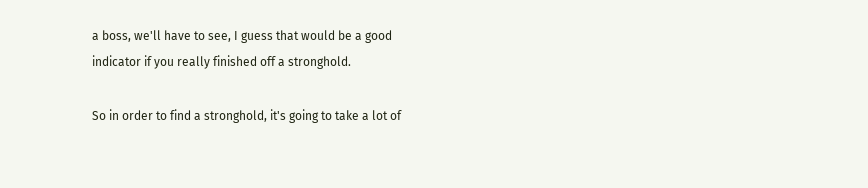a boss, we'll have to see, I guess that would be a good indicator if you really finished off a stronghold.

So in order to find a stronghold, it's going to take a lot of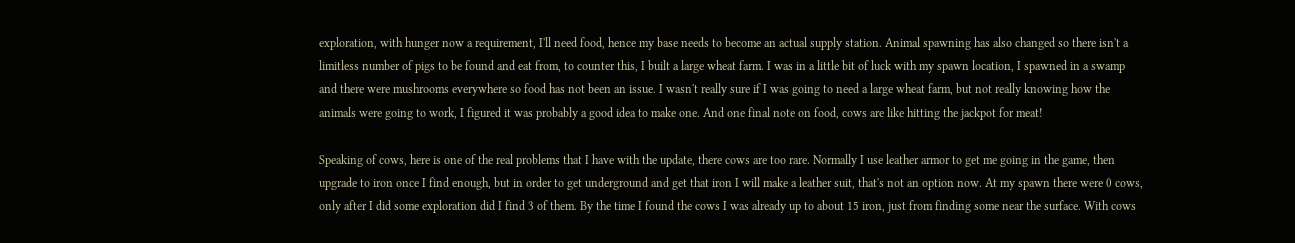exploration, with hunger now a requirement, I'll need food, hence my base needs to become an actual supply station. Animal spawning has also changed so there isn't a limitless number of pigs to be found and eat from, to counter this, I built a large wheat farm. I was in a little bit of luck with my spawn location, I spawned in a swamp and there were mushrooms everywhere so food has not been an issue. I wasn't really sure if I was going to need a large wheat farm, but not really knowing how the animals were going to work, I figured it was probably a good idea to make one. And one final note on food, cows are like hitting the jackpot for meat!

Speaking of cows, here is one of the real problems that I have with the update, there cows are too rare. Normally I use leather armor to get me going in the game, then upgrade to iron once I find enough, but in order to get underground and get that iron I will make a leather suit, that's not an option now. At my spawn there were 0 cows, only after I did some exploration did I find 3 of them. By the time I found the cows I was already up to about 15 iron, just from finding some near the surface. With cows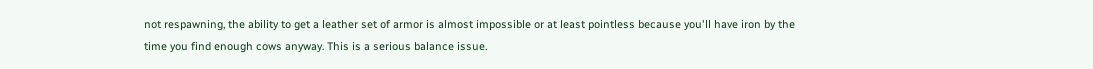not respawning, the ability to get a leather set of armor is almost impossible or at least pointless because you'll have iron by the time you find enough cows anyway. This is a serious balance issue.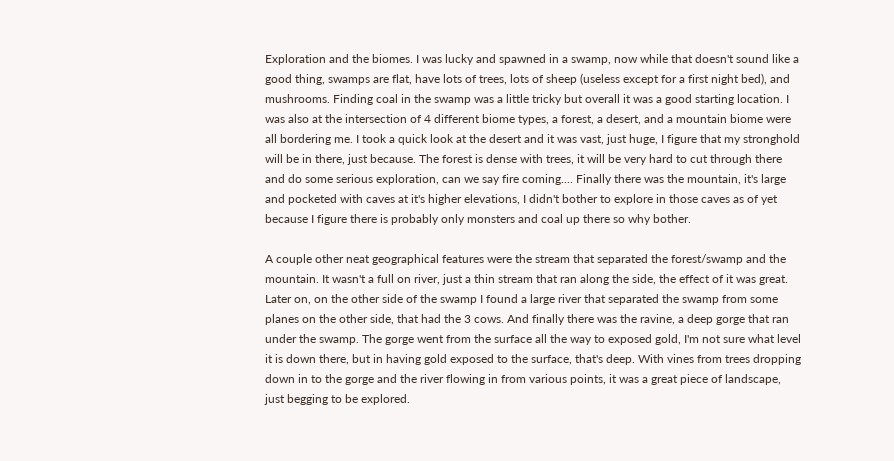Exploration and the biomes. I was lucky and spawned in a swamp, now while that doesn't sound like a good thing, swamps are flat, have lots of trees, lots of sheep (useless except for a first night bed), and mushrooms. Finding coal in the swamp was a little tricky but overall it was a good starting location. I was also at the intersection of 4 different biome types, a forest, a desert, and a mountain biome were all bordering me. I took a quick look at the desert and it was vast, just huge, I figure that my stronghold will be in there, just because. The forest is dense with trees, it will be very hard to cut through there and do some serious exploration, can we say fire coming.... Finally there was the mountain, it's large and pocketed with caves at it's higher elevations, I didn't bother to explore in those caves as of yet because I figure there is probably only monsters and coal up there so why bother.

A couple other neat geographical features were the stream that separated the forest/swamp and the mountain. It wasn't a full on river, just a thin stream that ran along the side, the effect of it was great. Later on, on the other side of the swamp I found a large river that separated the swamp from some planes on the other side, that had the 3 cows. And finally there was the ravine, a deep gorge that ran under the swamp. The gorge went from the surface all the way to exposed gold, I'm not sure what level it is down there, but in having gold exposed to the surface, that's deep. With vines from trees dropping down in to the gorge and the river flowing in from various points, it was a great piece of landscape, just begging to be explored.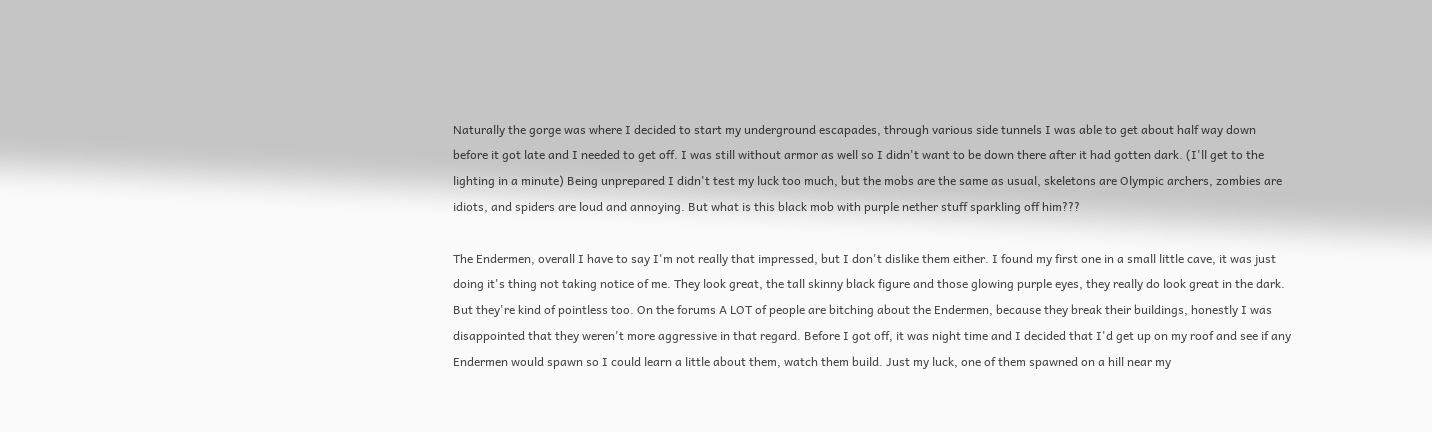Naturally the gorge was where I decided to start my underground escapades, through various side tunnels I was able to get about half way down before it got late and I needed to get off. I was still without armor as well so I didn't want to be down there after it had gotten dark. (I'll get to the lighting in a minute) Being unprepared I didn't test my luck too much, but the mobs are the same as usual, skeletons are Olympic archers, zombies are idiots, and spiders are loud and annoying. But what is this black mob with purple nether stuff sparkling off him???

The Endermen, overall I have to say I'm not really that impressed, but I don't dislike them either. I found my first one in a small little cave, it was just doing it's thing not taking notice of me. They look great, the tall skinny black figure and those glowing purple eyes, they really do look great in the dark. But they're kind of pointless too. On the forums A LOT of people are bitching about the Endermen, because they break their buildings, honestly I was disappointed that they weren't more aggressive in that regard. Before I got off, it was night time and I decided that I'd get up on my roof and see if any Endermen would spawn so I could learn a little about them, watch them build. Just my luck, one of them spawned on a hill near my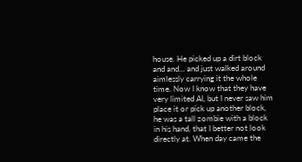house. He picked up a dirt block and and... and just walked around aimlessly carrying it the whole time. Now I know that they have very limited AI, but I never saw him place it or pick up another block, he was a tall zombie with a block in his hand, that I better not look directly at. When day came the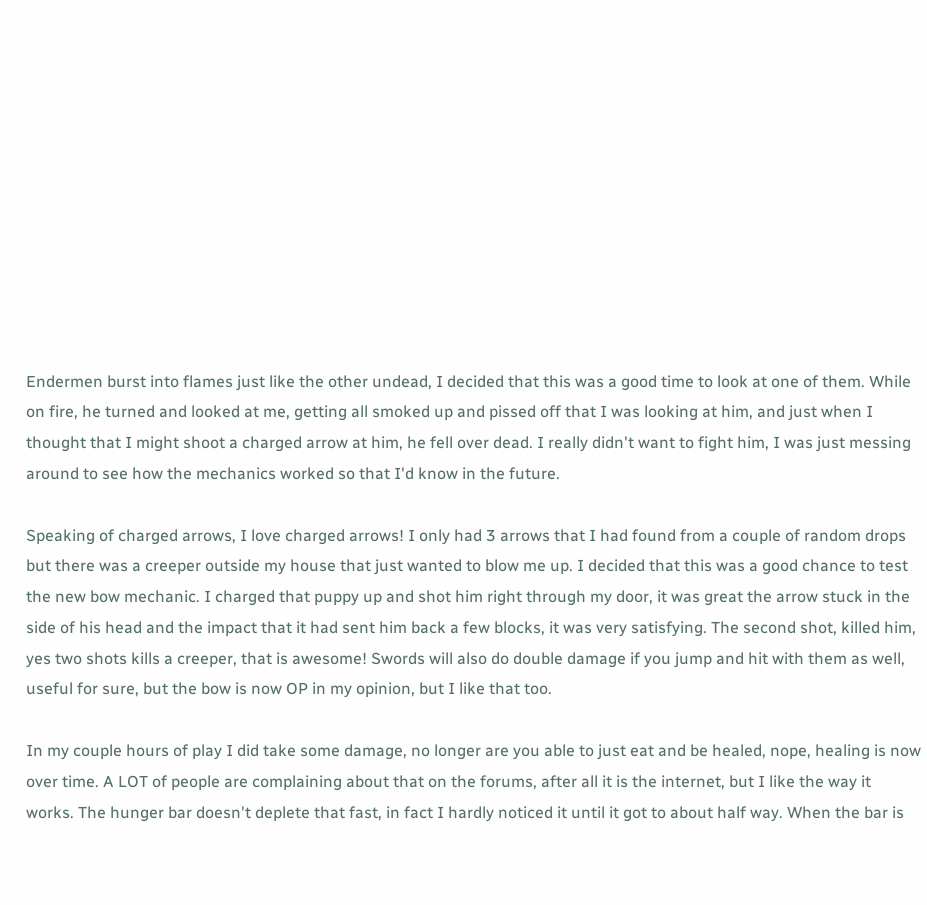Endermen burst into flames just like the other undead, I decided that this was a good time to look at one of them. While on fire, he turned and looked at me, getting all smoked up and pissed off that I was looking at him, and just when I thought that I might shoot a charged arrow at him, he fell over dead. I really didn't want to fight him, I was just messing around to see how the mechanics worked so that I'd know in the future.

Speaking of charged arrows, I love charged arrows! I only had 3 arrows that I had found from a couple of random drops but there was a creeper outside my house that just wanted to blow me up. I decided that this was a good chance to test the new bow mechanic. I charged that puppy up and shot him right through my door, it was great the arrow stuck in the side of his head and the impact that it had sent him back a few blocks, it was very satisfying. The second shot, killed him, yes two shots kills a creeper, that is awesome! Swords will also do double damage if you jump and hit with them as well, useful for sure, but the bow is now OP in my opinion, but I like that too.

In my couple hours of play I did take some damage, no longer are you able to just eat and be healed, nope, healing is now over time. A LOT of people are complaining about that on the forums, after all it is the internet, but I like the way it works. The hunger bar doesn't deplete that fast, in fact I hardly noticed it until it got to about half way. When the bar is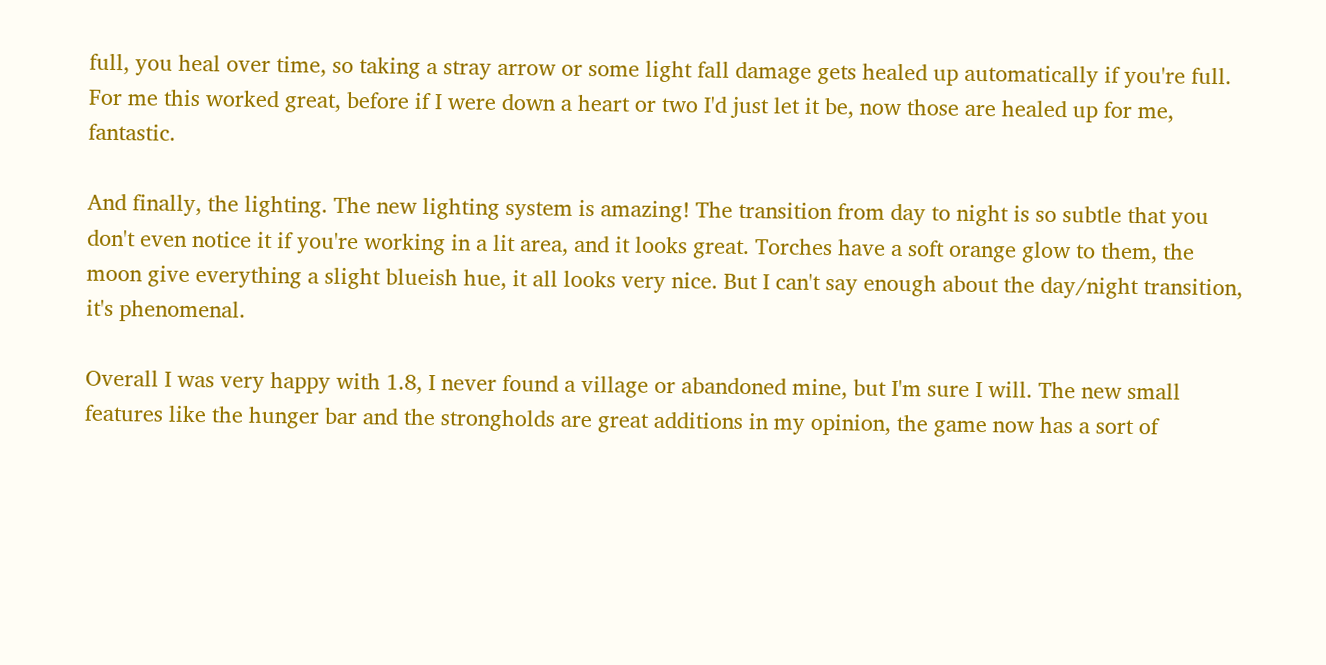full, you heal over time, so taking a stray arrow or some light fall damage gets healed up automatically if you're full. For me this worked great, before if I were down a heart or two I'd just let it be, now those are healed up for me, fantastic.

And finally, the lighting. The new lighting system is amazing! The transition from day to night is so subtle that you don't even notice it if you're working in a lit area, and it looks great. Torches have a soft orange glow to them, the moon give everything a slight blueish hue, it all looks very nice. But I can't say enough about the day/night transition, it's phenomenal.

Overall I was very happy with 1.8, I never found a village or abandoned mine, but I'm sure I will. The new small features like the hunger bar and the strongholds are great additions in my opinion, the game now has a sort of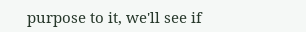purpose to it, we'll see if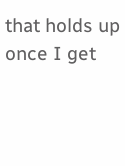that holds up once I get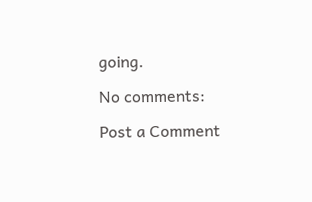going.

No comments:

Post a Comment